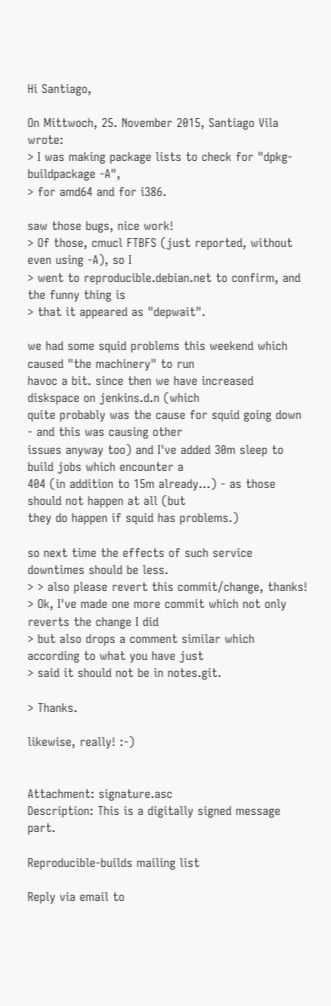Hi Santiago,

On Mittwoch, 25. November 2015, Santiago Vila wrote:
> I was making package lists to check for "dpkg-buildpackage -A",
> for amd64 and for i386.

saw those bugs, nice work!
> Of those, cmucl FTBFS (just reported, without even using -A), so I
> went to reproducible.debian.net to confirm, and the funny thing is
> that it appeared as "depwait".

we had some squid problems this weekend which caused "the machinery" to run
havoc a bit. since then we have increased diskspace on jenkins.d.n (which
quite probably was the cause for squid going down - and this was causing other
issues anyway too) and I've added 30m sleep to build jobs which encounter a
404 (in addition to 15m already…) - as those should not happen at all (but
they do happen if squid has problems.)

so next time the effects of such service downtimes should be less.
> > also please revert this commit/change, thanks!
> Ok, I've made one more commit which not only reverts the change I did
> but also drops a comment similar which according to what you have just
> said it should not be in notes.git.

> Thanks.

likewise, really! :-)


Attachment: signature.asc
Description: This is a digitally signed message part.

Reproducible-builds mailing list

Reply via email to